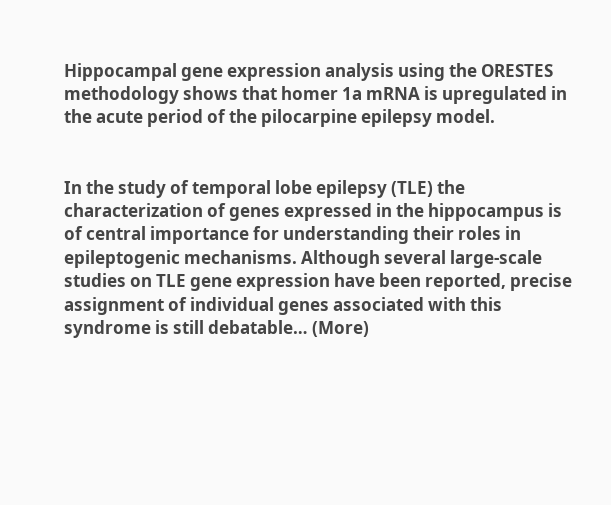Hippocampal gene expression analysis using the ORESTES methodology shows that homer 1a mRNA is upregulated in the acute period of the pilocarpine epilepsy model.


In the study of temporal lobe epilepsy (TLE) the characterization of genes expressed in the hippocampus is of central importance for understanding their roles in epileptogenic mechanisms. Although several large-scale studies on TLE gene expression have been reported, precise assignment of individual genes associated with this syndrome is still debatable… (More)